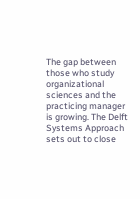The gap between those who study organizational sciences and the practicing manager is growing. The Delft Systems Approach sets out to close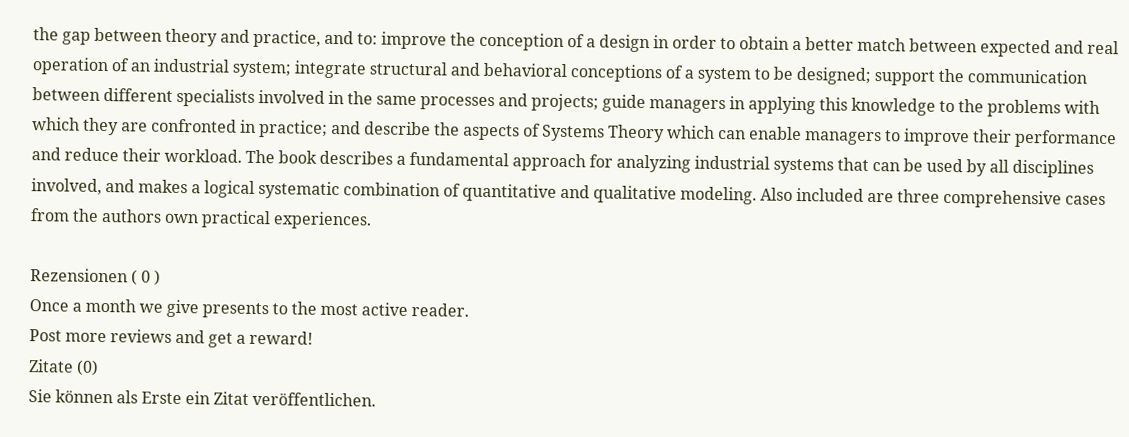the gap between theory and practice, and to: improve the conception of a design in order to obtain a better match between expected and real operation of an industrial system; integrate structural and behavioral conceptions of a system to be designed; support the communication between different specialists involved in the same processes and projects; guide managers in applying this knowledge to the problems with which they are confronted in practice; and describe the aspects of Systems Theory which can enable managers to improve their performance and reduce their workload. The book describes a fundamental approach for analyzing industrial systems that can be used by all disciplines involved, and makes a logical systematic combination of quantitative and qualitative modeling. Also included are three comprehensive cases from the authors own practical experiences.

Rezensionen ( 0 )
Once a month we give presents to the most active reader.
Post more reviews and get a reward!
Zitate (0)
Sie können als Erste ein Zitat veröffentlichen.